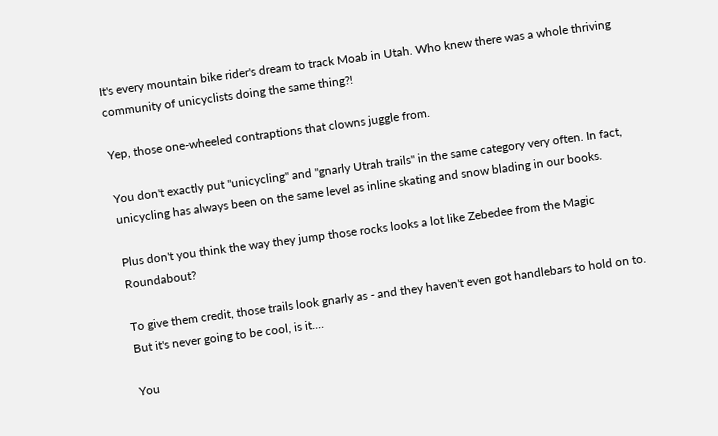It's every mountain bike rider's dream to track Moab in Utah. Who knew there was a whole thriving community of unicyclists doing the same thing?!

Yep, those one-wheeled contraptions that clowns juggle from.

You don't exactly put "unicycling" and "gnarly Utrah trails" in the same category very often. In fact, unicycling has always been on the same level as inline skating and snow blading in our books.

Plus don't you think the way they jump those rocks looks a lot like Zebedee from the Magic Roundabout?

To give them credit, those trails look gnarly as - and they haven't even got handlebars to hold on to. But it's never going to be cool, is it....

You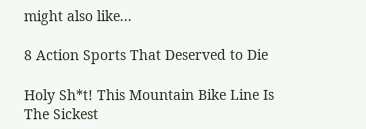might also like...

8 Action Sports That Deserved to Die

Holy Sh*t! This Mountain Bike Line Is The Sickest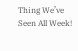Thing We’ve Seen All Week!